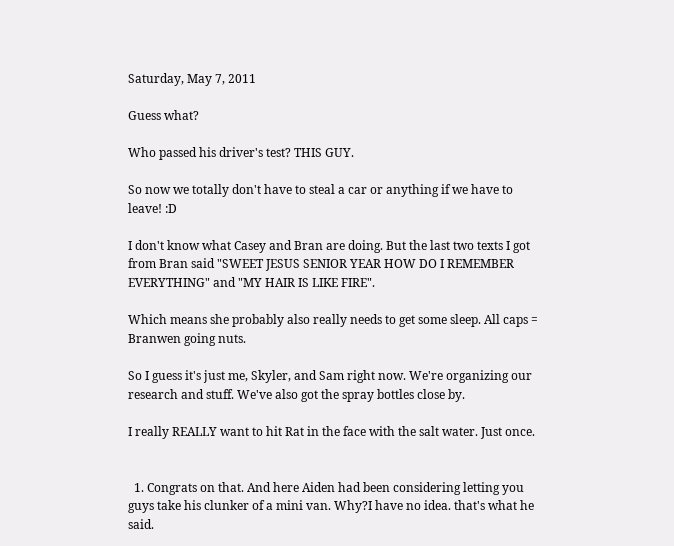Saturday, May 7, 2011

Guess what?

Who passed his driver's test? THIS GUY.

So now we totally don't have to steal a car or anything if we have to leave! :D

I don't know what Casey and Bran are doing. But the last two texts I got from Bran said "SWEET JESUS SENIOR YEAR HOW DO I REMEMBER EVERYTHING" and "MY HAIR IS LIKE FIRE".

Which means she probably also really needs to get some sleep. All caps = Branwen going nuts.

So I guess it's just me, Skyler, and Sam right now. We're organizing our research and stuff. We've also got the spray bottles close by.

I really REALLY want to hit Rat in the face with the salt water. Just once.


  1. Congrats on that. And here Aiden had been considering letting you guys take his clunker of a mini van. Why?I have no idea. that's what he said.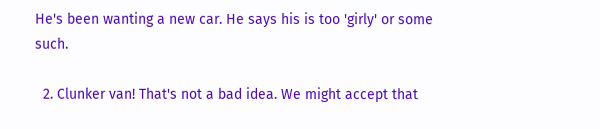He's been wanting a new car. He says his is too 'girly' or some such.

  2. Clunker van! That's not a bad idea. We might accept that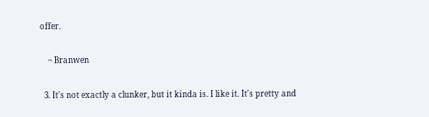offer.

    ~ Branwen

  3. It's not exactly a clunker, but it kinda is. I like it. It's pretty and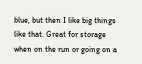blue, but then I like big things like that. Great for storage when on the run or going on a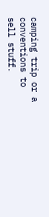camping trip or a conventions to sell stuff.